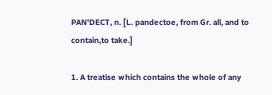PAN'DECT, n. [L. pandectoe, from Gr. all, and to contain,to take.]

1. A treatise which contains the whole of any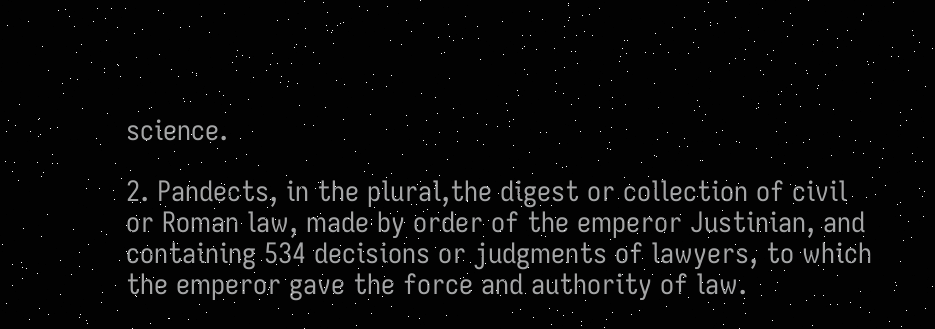science.

2. Pandects, in the plural,the digest or collection of civil or Roman law, made by order of the emperor Justinian, and containing 534 decisions or judgments of lawyers, to which the emperor gave the force and authority of law.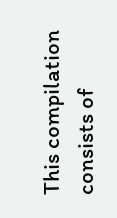This compilation consists of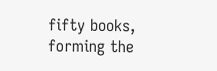fifty books, forming the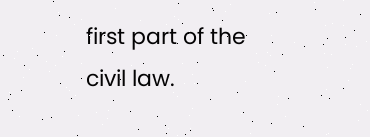first part of the civil law.